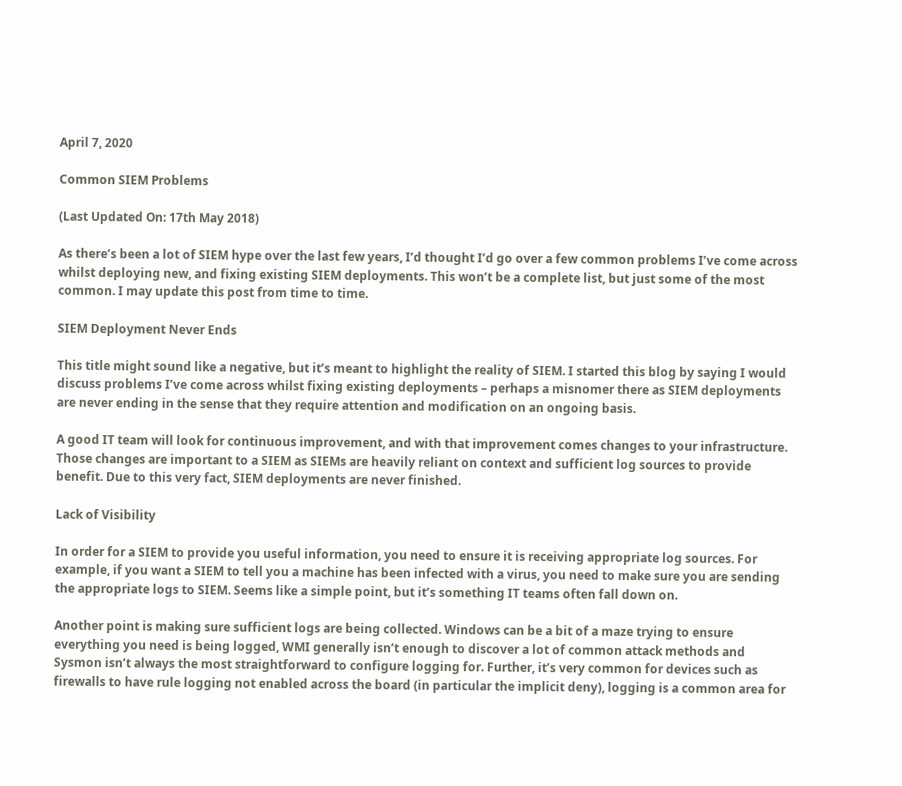April 7, 2020

Common SIEM Problems

(Last Updated On: 17th May 2018)

As there’s been a lot of SIEM hype over the last few years, I’d thought I’d go over a few common problems I’ve come across whilst deploying new, and fixing existing SIEM deployments. This won’t be a complete list, but just some of the most common. I may update this post from time to time.

SIEM Deployment Never Ends

This title might sound like a negative, but it’s meant to highlight the reality of SIEM. I started this blog by saying I would discuss problems I’ve come across whilst fixing existing deployments – perhaps a misnomer there as SIEM deployments are never ending in the sense that they require attention and modification on an ongoing basis.

A good IT team will look for continuous improvement, and with that improvement comes changes to your infrastructure. Those changes are important to a SIEM as SIEMs are heavily reliant on context and sufficient log sources to provide benefit. Due to this very fact, SIEM deployments are never finished.

Lack of Visibility

In order for a SIEM to provide you useful information, you need to ensure it is receiving appropriate log sources. For example, if you want a SIEM to tell you a machine has been infected with a virus, you need to make sure you are sending the appropriate logs to SIEM. Seems like a simple point, but it’s something IT teams often fall down on.

Another point is making sure sufficient logs are being collected. Windows can be a bit of a maze trying to ensure everything you need is being logged, WMI generally isn’t enough to discover a lot of common attack methods and Sysmon isn’t always the most straightforward to configure logging for. Further, it’s very common for devices such as firewalls to have rule logging not enabled across the board (in particular the implicit deny), logging is a common area for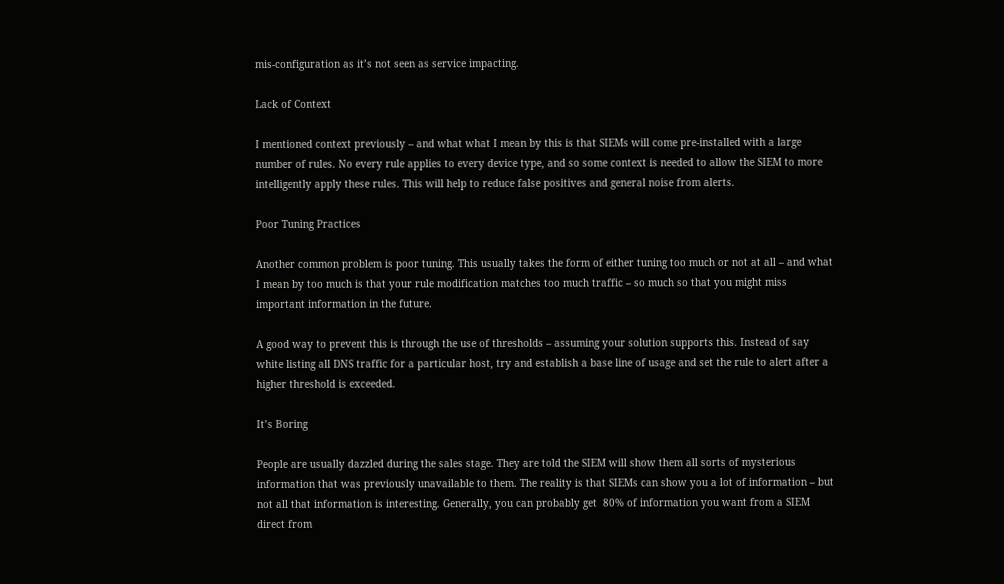mis-configuration as it’s not seen as service impacting.

Lack of Context

I mentioned context previously – and what what I mean by this is that SIEMs will come pre-installed with a large number of rules. No every rule applies to every device type, and so some context is needed to allow the SIEM to more intelligently apply these rules. This will help to reduce false positives and general noise from alerts.

Poor Tuning Practices

Another common problem is poor tuning. This usually takes the form of either tuning too much or not at all – and what I mean by too much is that your rule modification matches too much traffic – so much so that you might miss important information in the future.

A good way to prevent this is through the use of thresholds – assuming your solution supports this. Instead of say white listing all DNS traffic for a particular host, try and establish a base line of usage and set the rule to alert after a higher threshold is exceeded.

It’s Boring

People are usually dazzled during the sales stage. They are told the SIEM will show them all sorts of mysterious information that was previously unavailable to them. The reality is that SIEMs can show you a lot of information – but not all that information is interesting. Generally, you can probably get  80% of information you want from a SIEM direct from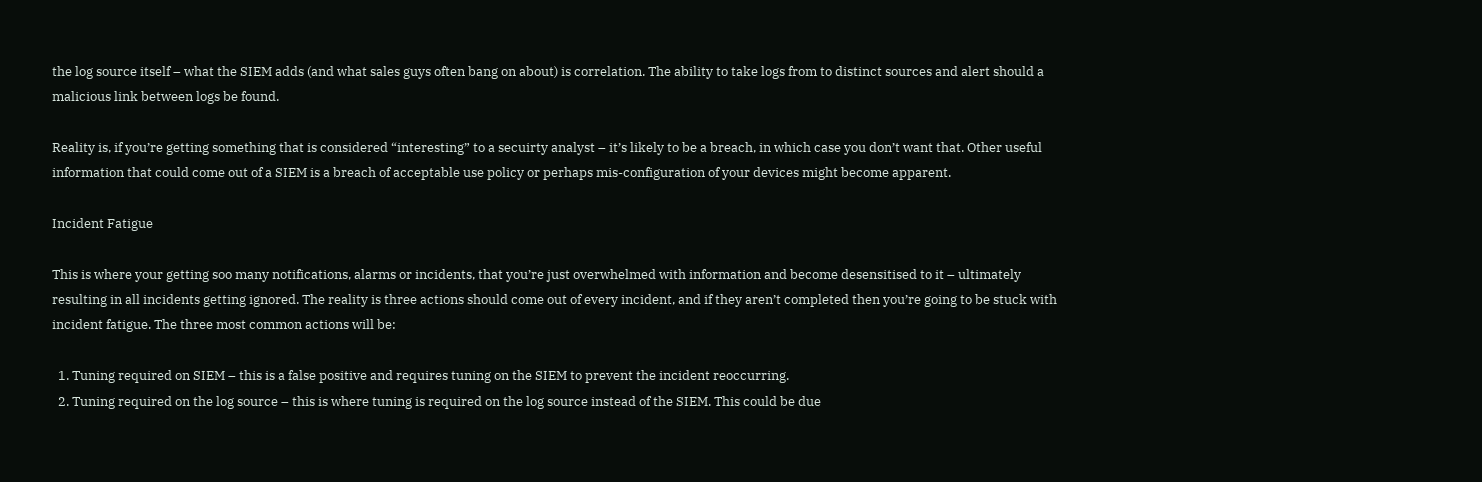the log source itself – what the SIEM adds (and what sales guys often bang on about) is correlation. The ability to take logs from to distinct sources and alert should a malicious link between logs be found.

Reality is, if you’re getting something that is considered “interesting” to a secuirty analyst – it’s likely to be a breach, in which case you don’t want that. Other useful information that could come out of a SIEM is a breach of acceptable use policy or perhaps mis-configuration of your devices might become apparent.

Incident Fatigue

This is where your getting soo many notifications, alarms or incidents, that you’re just overwhelmed with information and become desensitised to it – ultimately resulting in all incidents getting ignored. The reality is three actions should come out of every incident, and if they aren’t completed then you’re going to be stuck with incident fatigue. The three most common actions will be:

  1. Tuning required on SIEM – this is a false positive and requires tuning on the SIEM to prevent the incident reoccurring.
  2. Tuning required on the log source – this is where tuning is required on the log source instead of the SIEM. This could be due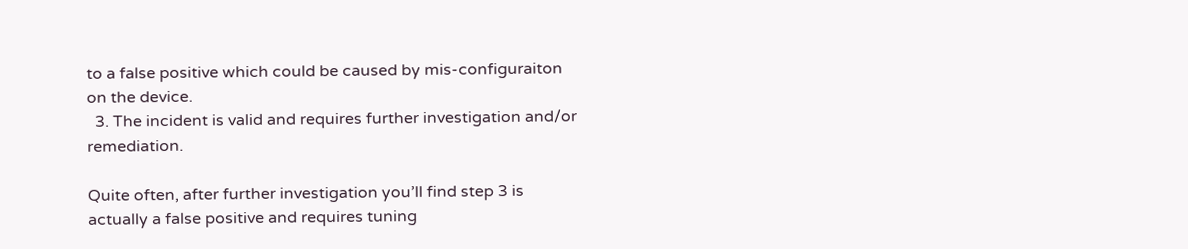to a false positive which could be caused by mis-configuraiton on the device.
  3. The incident is valid and requires further investigation and/or remediation.

Quite often, after further investigation you’ll find step 3 is actually a false positive and requires tuning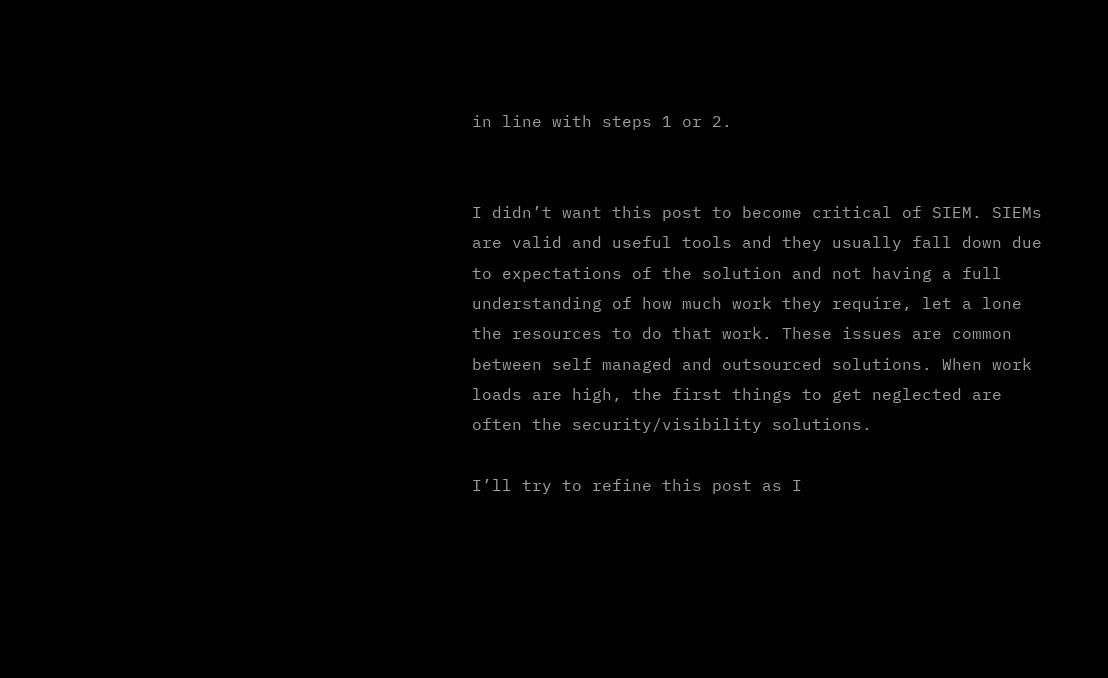in line with steps 1 or 2.


I didn’t want this post to become critical of SIEM. SIEMs are valid and useful tools and they usually fall down due to expectations of the solution and not having a full understanding of how much work they require, let a lone the resources to do that work. These issues are common between self managed and outsourced solutions. When work loads are high, the first things to get neglected are often the security/visibility solutions.

I’ll try to refine this post as I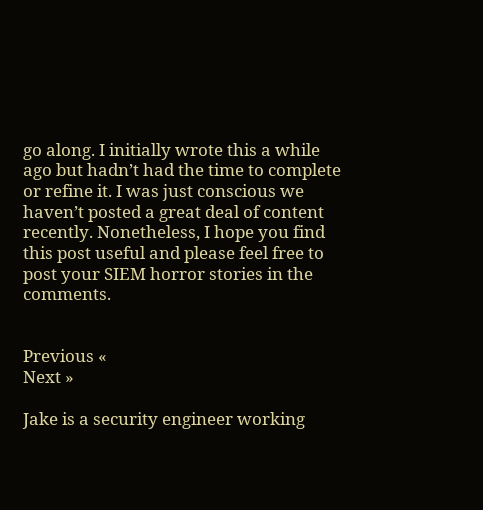go along. I initially wrote this a while ago but hadn’t had the time to complete or refine it. I was just conscious we haven’t posted a great deal of content recently. Nonetheless, I hope you find this post useful and please feel free to post your SIEM horror stories in the comments.


Previous «
Next »

Jake is a security engineer working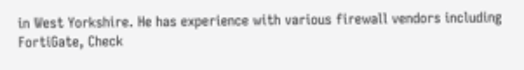in West Yorkshire. He has experience with various firewall vendors including FortiGate, Check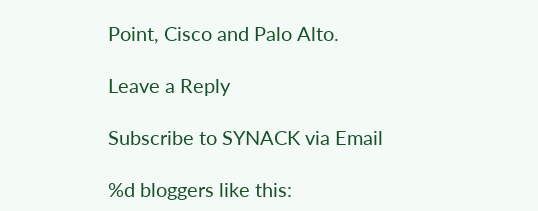Point, Cisco and Palo Alto.

Leave a Reply

Subscribe to SYNACK via Email

%d bloggers like this: